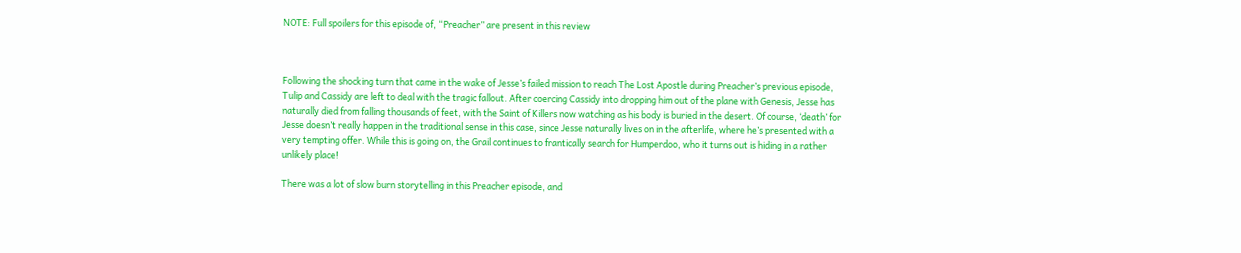NOTE: Full spoilers for this episode of, “Preacher” are present in this review



Following the shocking turn that came in the wake of Jesse’s failed mission to reach The Lost Apostle during Preacher’s previous episode, Tulip and Cassidy are left to deal with the tragic fallout. After coercing Cassidy into dropping him out of the plane with Genesis, Jesse has naturally died from falling thousands of feet, with the Saint of Killers now watching as his body is buried in the desert. Of course, ‘death’ for Jesse doesn’t really happen in the traditional sense in this case, since Jesse naturally lives on in the afterlife, where he’s presented with a very tempting offer. While this is going on, the Grail continues to frantically search for Humperdoo, who it turns out is hiding in a rather unlikely place!

There was a lot of slow burn storytelling in this Preacher episode, and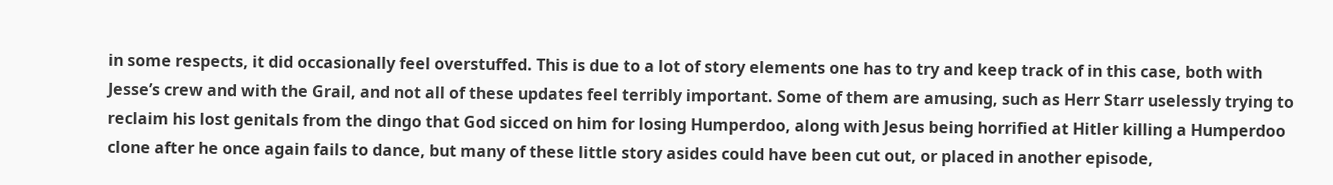in some respects, it did occasionally feel overstuffed. This is due to a lot of story elements one has to try and keep track of in this case, both with Jesse’s crew and with the Grail, and not all of these updates feel terribly important. Some of them are amusing, such as Herr Starr uselessly trying to reclaim his lost genitals from the dingo that God sicced on him for losing Humperdoo, along with Jesus being horrified at Hitler killing a Humperdoo clone after he once again fails to dance, but many of these little story asides could have been cut out, or placed in another episode,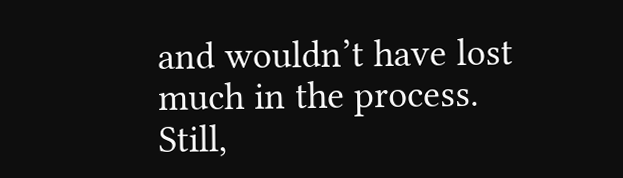and wouldn’t have lost much in the process. Still,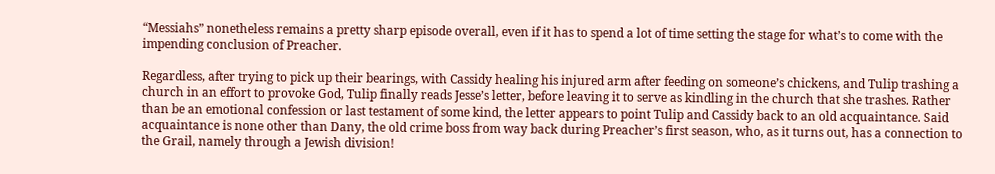“Messiahs” nonetheless remains a pretty sharp episode overall, even if it has to spend a lot of time setting the stage for what’s to come with the impending conclusion of Preacher.

Regardless, after trying to pick up their bearings, with Cassidy healing his injured arm after feeding on someone’s chickens, and Tulip trashing a church in an effort to provoke God, Tulip finally reads Jesse’s letter, before leaving it to serve as kindling in the church that she trashes. Rather than be an emotional confession or last testament of some kind, the letter appears to point Tulip and Cassidy back to an old acquaintance. Said acquaintance is none other than Dany, the old crime boss from way back during Preacher’s first season, who, as it turns out, has a connection to the Grail, namely through a Jewish division!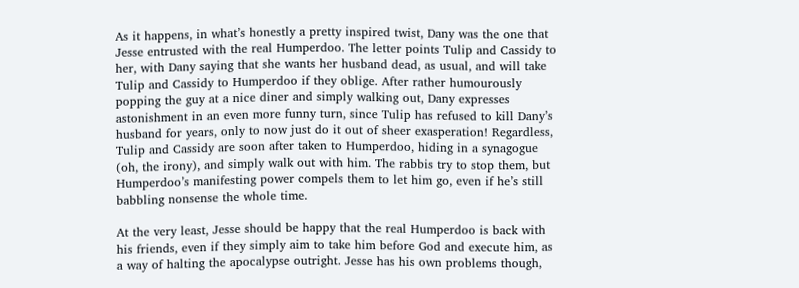As it happens, in what’s honestly a pretty inspired twist, Dany was the one that Jesse entrusted with the real Humperdoo. The letter points Tulip and Cassidy to her, with Dany saying that she wants her husband dead, as usual, and will take Tulip and Cassidy to Humperdoo if they oblige. After rather humourously popping the guy at a nice diner and simply walking out, Dany expresses astonishment in an even more funny turn, since Tulip has refused to kill Dany’s husband for years, only to now just do it out of sheer exasperation! Regardless, Tulip and Cassidy are soon after taken to Humperdoo, hiding in a synagogue (oh, the irony), and simply walk out with him. The rabbis try to stop them, but Humperdoo’s manifesting power compels them to let him go, even if he’s still babbling nonsense the whole time.

At the very least, Jesse should be happy that the real Humperdoo is back with his friends, even if they simply aim to take him before God and execute him, as a way of halting the apocalypse outright. Jesse has his own problems though,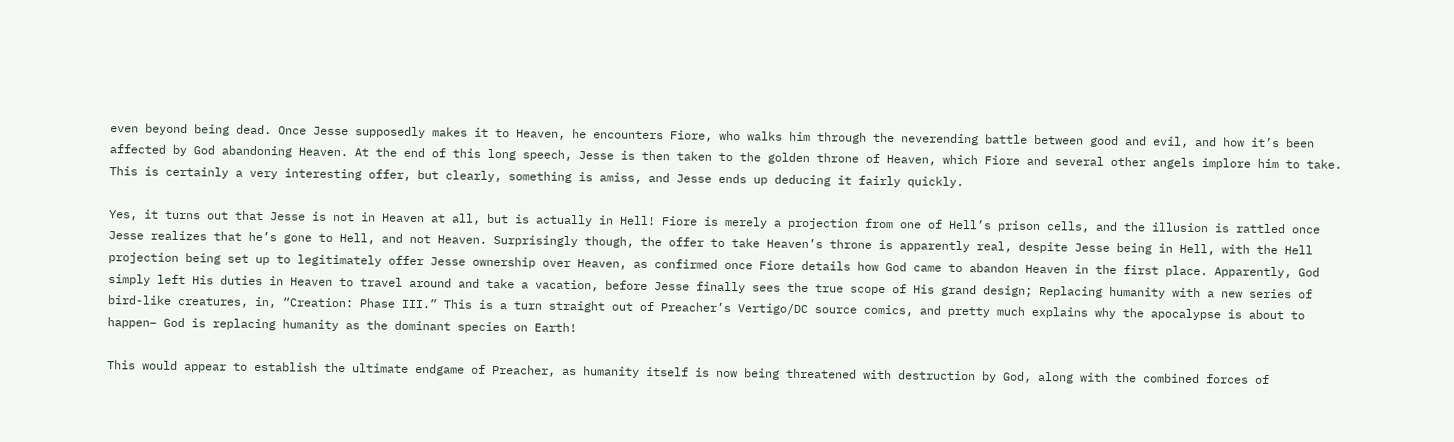even beyond being dead. Once Jesse supposedly makes it to Heaven, he encounters Fiore, who walks him through the neverending battle between good and evil, and how it’s been affected by God abandoning Heaven. At the end of this long speech, Jesse is then taken to the golden throne of Heaven, which Fiore and several other angels implore him to take. This is certainly a very interesting offer, but clearly, something is amiss, and Jesse ends up deducing it fairly quickly.

Yes, it turns out that Jesse is not in Heaven at all, but is actually in Hell! Fiore is merely a projection from one of Hell’s prison cells, and the illusion is rattled once Jesse realizes that he’s gone to Hell, and not Heaven. Surprisingly though, the offer to take Heaven’s throne is apparently real, despite Jesse being in Hell, with the Hell projection being set up to legitimately offer Jesse ownership over Heaven, as confirmed once Fiore details how God came to abandon Heaven in the first place. Apparently, God simply left His duties in Heaven to travel around and take a vacation, before Jesse finally sees the true scope of His grand design; Replacing humanity with a new series of bird-like creatures, in, “Creation: Phase III.” This is a turn straight out of Preacher’s Vertigo/DC source comics, and pretty much explains why the apocalypse is about to happen– God is replacing humanity as the dominant species on Earth!

This would appear to establish the ultimate endgame of Preacher, as humanity itself is now being threatened with destruction by God, along with the combined forces of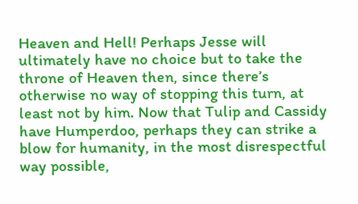Heaven and Hell! Perhaps Jesse will ultimately have no choice but to take the throne of Heaven then, since there’s otherwise no way of stopping this turn, at least not by him. Now that Tulip and Cassidy have Humperdoo, perhaps they can strike a blow for humanity, in the most disrespectful way possible,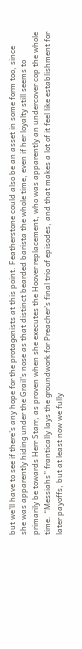but we’ll have to see if there’s any hope for the protagonists at this point. Featherstone could also be an asset in some form too, since she was apparently hiding under the Grail’s nose as that distinct bearded barista the whole time, even if her loyalty still seems to primarily be towards Herr Starr, as proven when she executes the Hoover replacement, who was apparently an undercover cop the whole time. “Messiahs” frantically lays the groundwork for Preacher’s final trio of episodes, and that makes a lot of it feel like establishment for later payoffs, but at least now we fully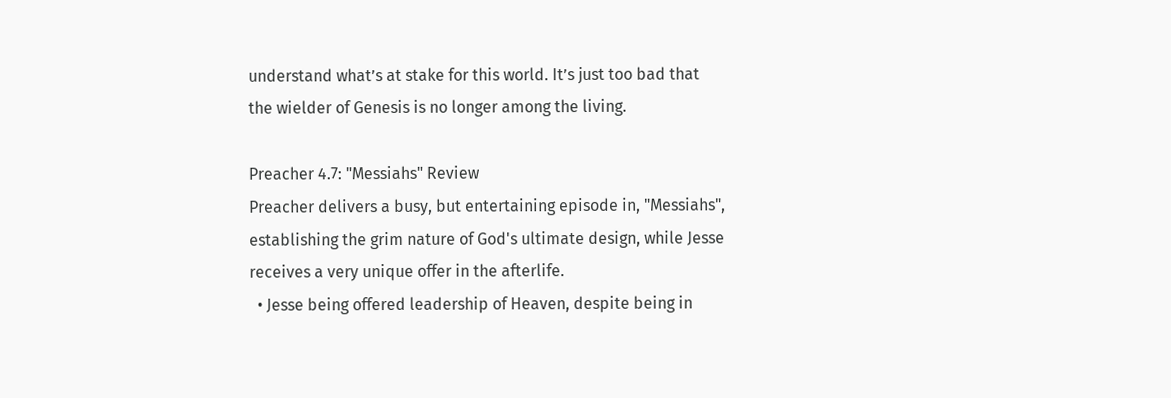understand what’s at stake for this world. It’s just too bad that the wielder of Genesis is no longer among the living.

Preacher 4.7: "Messiahs" Review
Preacher delivers a busy, but entertaining episode in, "Messiahs", establishing the grim nature of God's ultimate design, while Jesse receives a very unique offer in the afterlife.
  • Jesse being offered leadership of Heaven, despite being in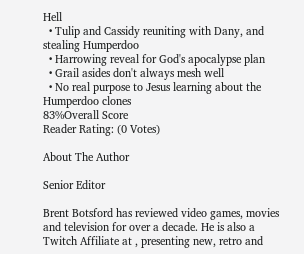Hell
  • Tulip and Cassidy reuniting with Dany, and stealing Humperdoo
  • Harrowing reveal for God's apocalypse plan
  • Grail asides don't always mesh well
  • No real purpose to Jesus learning about the Humperdoo clones
83%Overall Score
Reader Rating: (0 Votes)

About The Author

Senior Editor

Brent Botsford has reviewed video games, movies and television for over a decade. He is also a Twitch Affiliate at , presenting new, retro and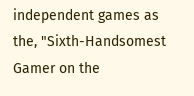independent games as the, "Sixth-Handsomest Gamer on the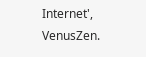Internet', VenusZen.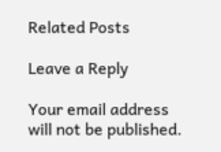Related Posts

Leave a Reply

Your email address will not be published.